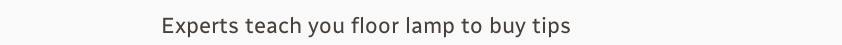Experts teach you floor lamp to buy tips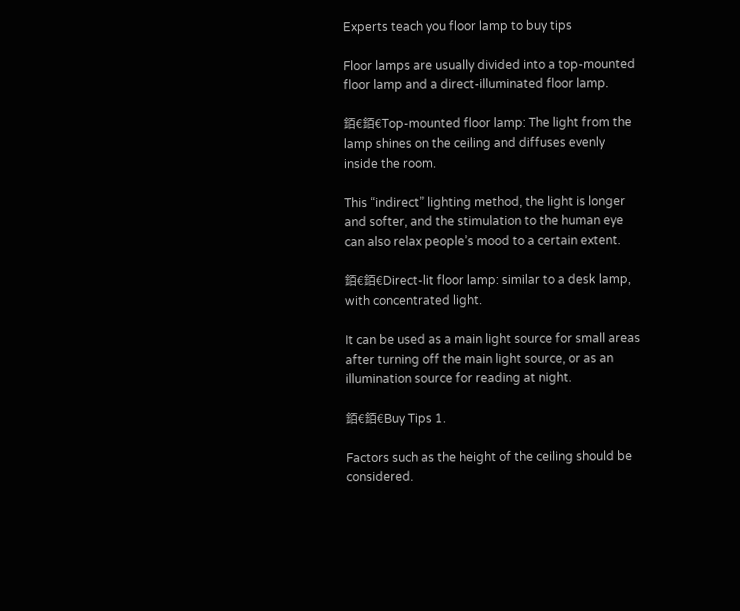Experts teach you floor lamp to buy tips

Floor lamps are usually divided into a top-mounted floor lamp and a direct-illuminated floor lamp.

銆€銆€Top-mounted floor lamp: The light from the lamp shines on the ceiling and diffuses evenly inside the room.

This “indirect” lighting method, the light is longer and softer, and the stimulation to the human eye can also relax people’s mood to a certain extent.

銆€銆€Direct-lit floor lamp: similar to a desk lamp, with concentrated light.

It can be used as a main light source for small areas after turning off the main light source, or as an illumination source for reading at night.

銆€銆€Buy Tips 1.

Factors such as the height of the ceiling should be considered.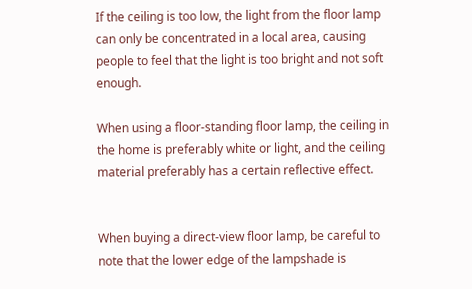If the ceiling is too low, the light from the floor lamp can only be concentrated in a local area, causing people to feel that the light is too bright and not soft enough.

When using a floor-standing floor lamp, the ceiling in the home is preferably white or light, and the ceiling material preferably has a certain reflective effect.


When buying a direct-view floor lamp, be careful to note that the lower edge of the lampshade is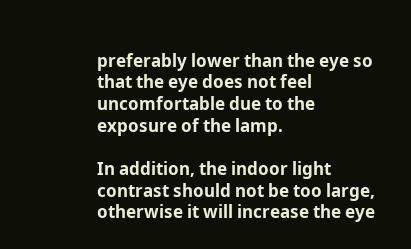preferably lower than the eye so that the eye does not feel uncomfortable due to the exposure of the lamp.

In addition, the indoor light contrast should not be too large, otherwise it will increase the eye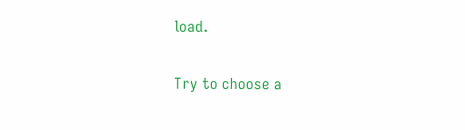load.

Try to choose a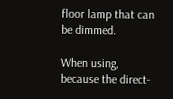floor lamp that can be dimmed.

When using, because the direct-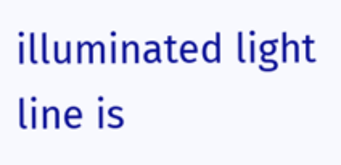illuminated light line is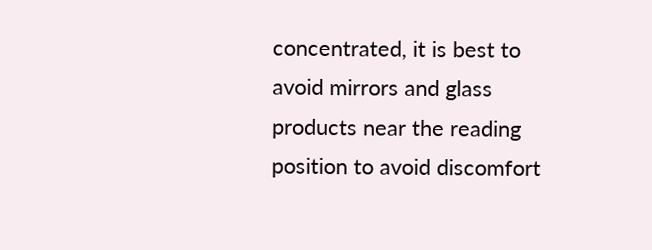concentrated, it is best to avoid mirrors and glass products near the reading position to avoid discomfort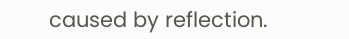caused by reflection.